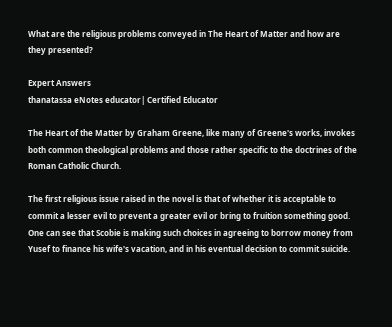What are the religious problems conveyed in The Heart of Matter and how are they presented?

Expert Answers
thanatassa eNotes educator| Certified Educator

The Heart of the Matter by Graham Greene, like many of Greene's works, invokes both common theological problems and those rather specific to the doctrines of the Roman Catholic Church.

The first religious issue raised in the novel is that of whether it is acceptable to commit a lesser evil to prevent a greater evil or bring to fruition something good. One can see that Scobie is making such choices in agreeing to borrow money from Yusef to finance his wife's vacation, and in his eventual decision to commit suicide.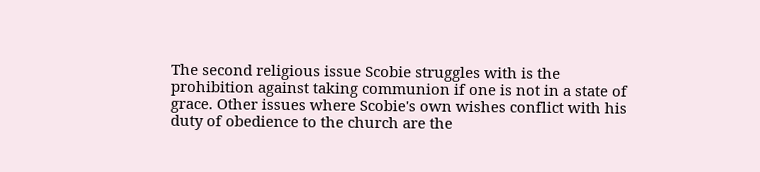The second religious issue Scobie struggles with is the prohibition against taking communion if one is not in a state of grace. Other issues where Scobie's own wishes conflict with his duty of obedience to the church are the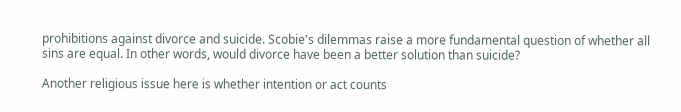prohibitions against divorce and suicide. Scobie's dilemmas raise a more fundamental question of whether all sins are equal. In other words, would divorce have been a better solution than suicide?

Another religious issue here is whether intention or act counts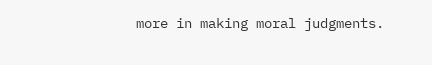more in making moral judgments.